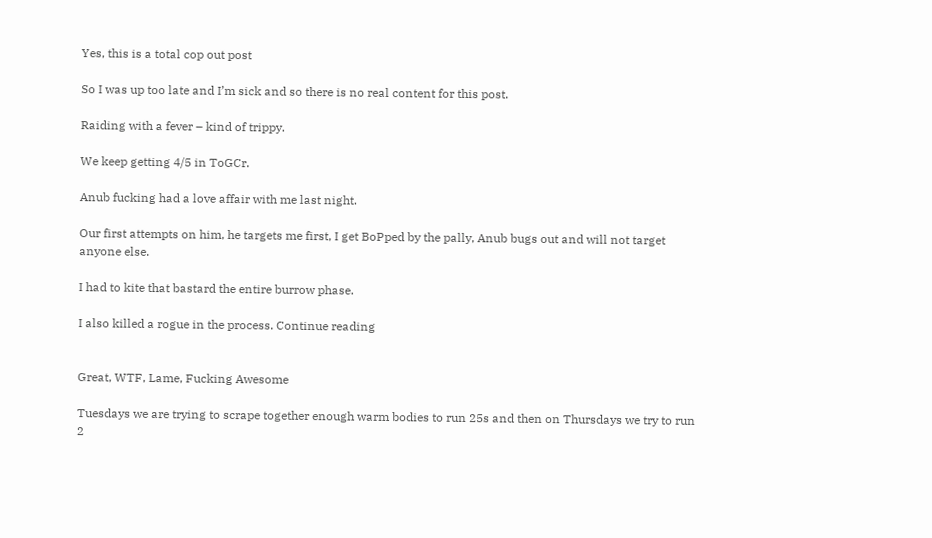Yes, this is a total cop out post

So I was up too late and I’m sick and so there is no real content for this post.

Raiding with a fever – kind of trippy.

We keep getting 4/5 in ToGCr.

Anub fucking had a love affair with me last night.

Our first attempts on him, he targets me first, I get BoPped by the pally, Anub bugs out and will not target anyone else.

I had to kite that bastard the entire burrow phase.

I also killed a rogue in the process. Continue reading


Great, WTF, Lame, Fucking Awesome

Tuesdays we are trying to scrape together enough warm bodies to run 25s and then on Thursdays we try to run 2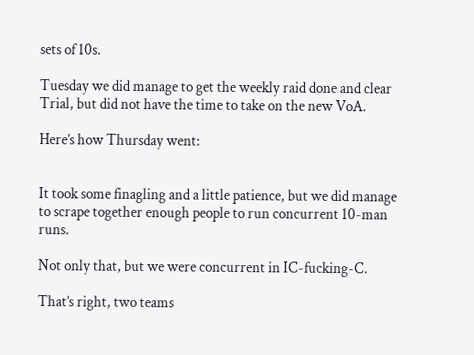sets of 10s.

Tuesday we did manage to get the weekly raid done and clear Trial, but did not have the time to take on the new VoA.

Here’s how Thursday went:


It took some finagling and a little patience, but we did manage to scrape together enough people to run concurrent 10-man runs.

Not only that, but we were concurrent in IC-fucking-C.

That’s right, two teams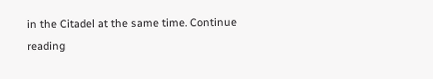in the Citadel at the same time. Continue reading